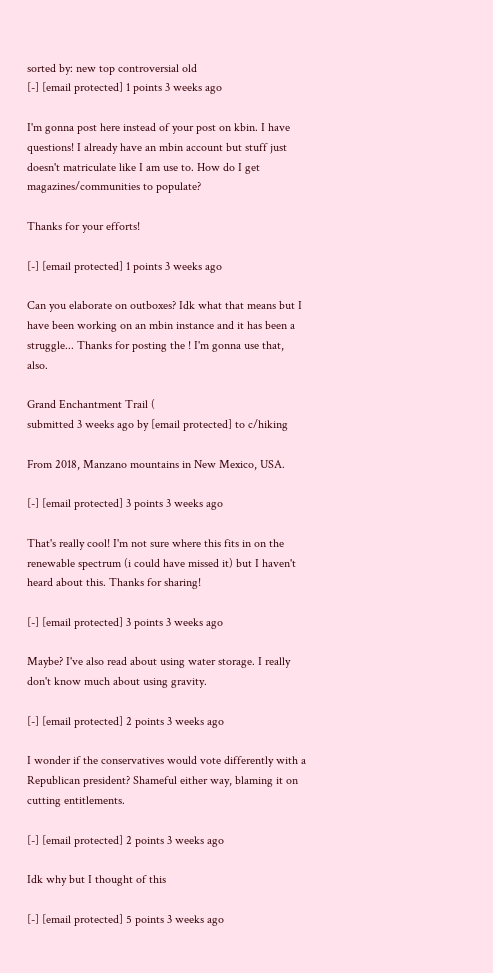sorted by: new top controversial old
[-] [email protected] 1 points 3 weeks ago

I'm gonna post here instead of your post on kbin. I have questions! I already have an mbin account but stuff just doesn't matriculate like I am use to. How do I get magazines/communities to populate?

Thanks for your efforts!

[-] [email protected] 1 points 3 weeks ago

Can you elaborate on outboxes? Idk what that means but I have been working on an mbin instance and it has been a struggle... Thanks for posting the ! I'm gonna use that, also.

Grand Enchantment Trail (
submitted 3 weeks ago by [email protected] to c/hiking

From 2018, Manzano mountains in New Mexico, USA.

[-] [email protected] 3 points 3 weeks ago

That's really cool! I'm not sure where this fits in on the renewable spectrum (i could have missed it) but I haven't heard about this. Thanks for sharing!

[-] [email protected] 3 points 3 weeks ago

Maybe? I've also read about using water storage. I really don't know much about using gravity.

[-] [email protected] 2 points 3 weeks ago

I wonder if the conservatives would vote differently with a Republican president? Shameful either way, blaming it on cutting entitlements.

[-] [email protected] 2 points 3 weeks ago

Idk why but I thought of this

[-] [email protected] 5 points 3 weeks ago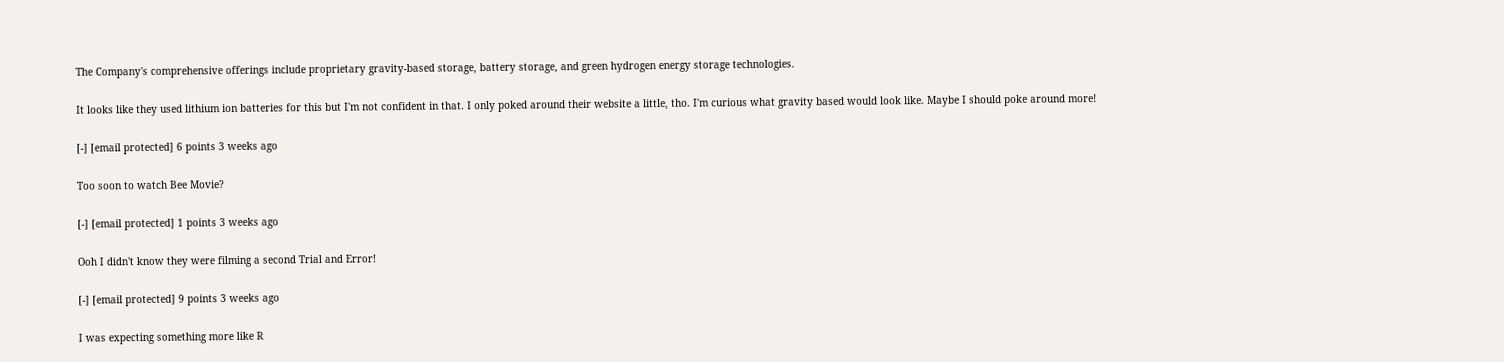The Company's comprehensive offerings include proprietary gravity-based storage, battery storage, and green hydrogen energy storage technologies.

It looks like they used lithium ion batteries for this but I'm not confident in that. I only poked around their website a little, tho. I'm curious what gravity based would look like. Maybe I should poke around more!

[-] [email protected] 6 points 3 weeks ago

Too soon to watch Bee Movie?

[-] [email protected] 1 points 3 weeks ago

Ooh I didn't know they were filming a second Trial and Error!

[-] [email protected] 9 points 3 weeks ago

I was expecting something more like R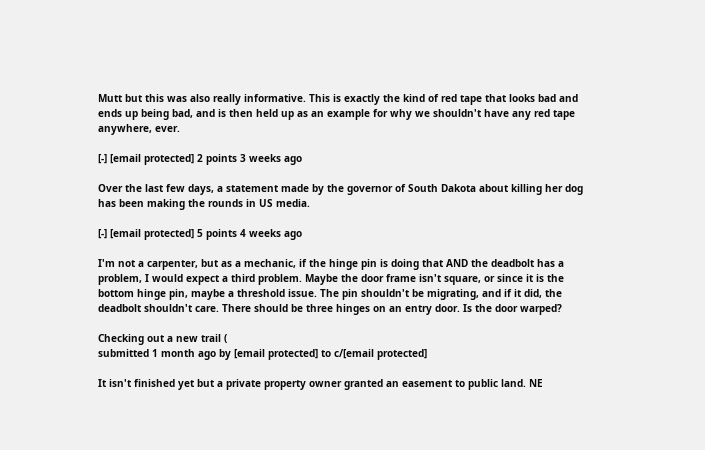Mutt but this was also really informative. This is exactly the kind of red tape that looks bad and ends up being bad, and is then held up as an example for why we shouldn't have any red tape anywhere, ever.

[-] [email protected] 2 points 3 weeks ago

Over the last few days, a statement made by the governor of South Dakota about killing her dog has been making the rounds in US media.

[-] [email protected] 5 points 4 weeks ago

I'm not a carpenter, but as a mechanic, if the hinge pin is doing that AND the deadbolt has a problem, I would expect a third problem. Maybe the door frame isn't square, or since it is the bottom hinge pin, maybe a threshold issue. The pin shouldn't be migrating, and if it did, the deadbolt shouldn't care. There should be three hinges on an entry door. Is the door warped?

Checking out a new trail (
submitted 1 month ago by [email protected] to c/[email protected]

It isn't finished yet but a private property owner granted an easement to public land. NE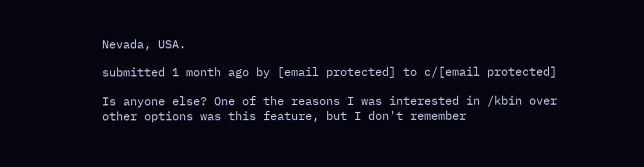Nevada, USA.

submitted 1 month ago by [email protected] to c/[email protected]

Is anyone else? One of the reasons I was interested in /kbin over other options was this feature, but I don't remember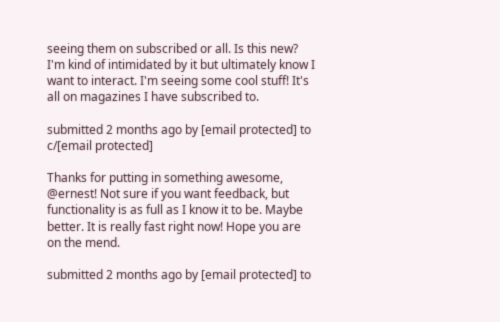seeing them on subscribed or all. Is this new? I'm kind of intimidated by it but ultimately know I want to interact. I'm seeing some cool stuff! It's all on magazines I have subscribed to.

submitted 2 months ago by [email protected] to c/[email protected]

Thanks for putting in something awesome, @ernest! Not sure if you want feedback, but functionality is as full as I know it to be. Maybe better. It is really fast right now! Hope you are on the mend.

submitted 2 months ago by [email protected] to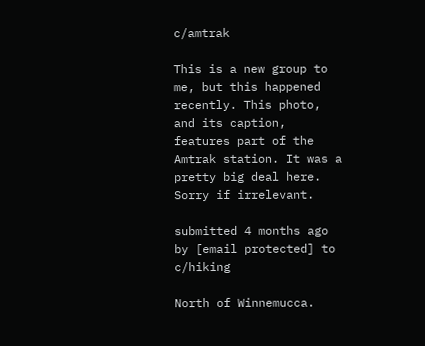c/amtrak

This is a new group to me, but this happened recently. This photo, and its caption, features part of the Amtrak station. It was a pretty big deal here. Sorry if irrelevant.

submitted 4 months ago by [email protected] to c/hiking

North of Winnemucca.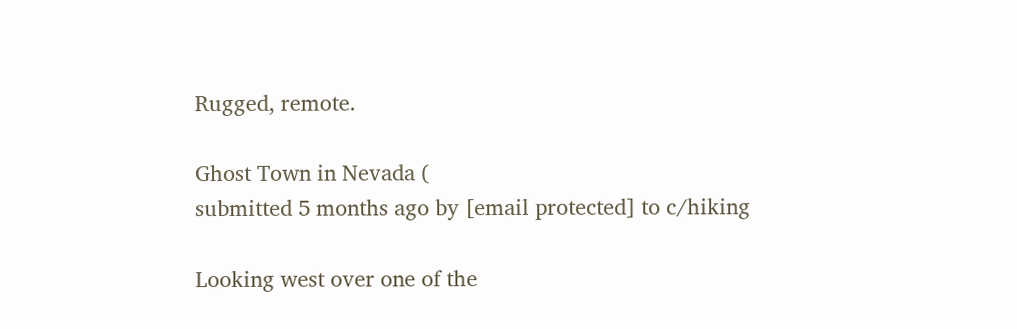Rugged, remote.

Ghost Town in Nevada (
submitted 5 months ago by [email protected] to c/hiking

Looking west over one of the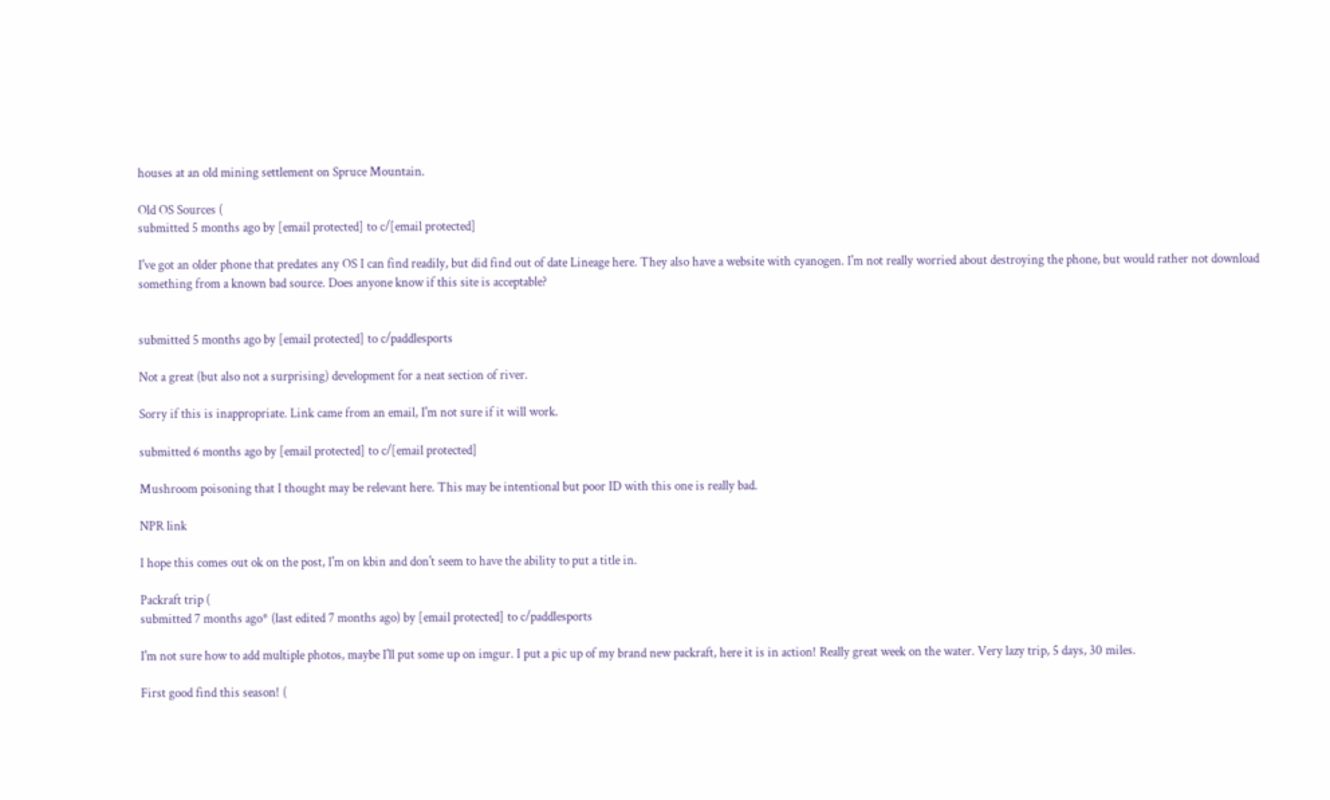houses at an old mining settlement on Spruce Mountain.

Old OS Sources (
submitted 5 months ago by [email protected] to c/[email protected]

I've got an older phone that predates any OS I can find readily, but did find out of date Lineage here. They also have a website with cyanogen. I'm not really worried about destroying the phone, but would rather not download something from a known bad source. Does anyone know if this site is acceptable?


submitted 5 months ago by [email protected] to c/paddlesports

Not a great (but also not a surprising) development for a neat section of river.

Sorry if this is inappropriate. Link came from an email, I'm not sure if it will work.

submitted 6 months ago by [email protected] to c/[email protected]

Mushroom poisoning that I thought may be relevant here. This may be intentional but poor ID with this one is really bad.

NPR link

I hope this comes out ok on the post, I'm on kbin and don't seem to have the ability to put a title in.

Packraft trip (
submitted 7 months ago* (last edited 7 months ago) by [email protected] to c/paddlesports

I'm not sure how to add multiple photos, maybe I'll put some up on imgur. I put a pic up of my brand new packraft, here it is in action! Really great week on the water. Very lazy trip, 5 days, 30 miles.

First good find this season! (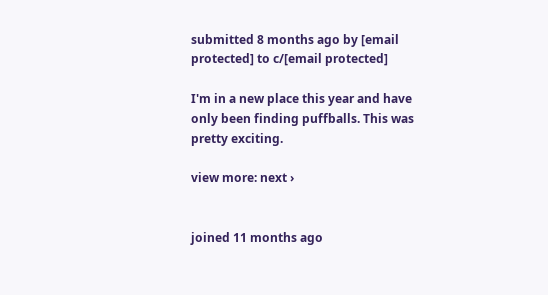submitted 8 months ago by [email protected] to c/[email protected]

I'm in a new place this year and have only been finding puffballs. This was pretty exciting.

view more: next ›


joined 11 months ago